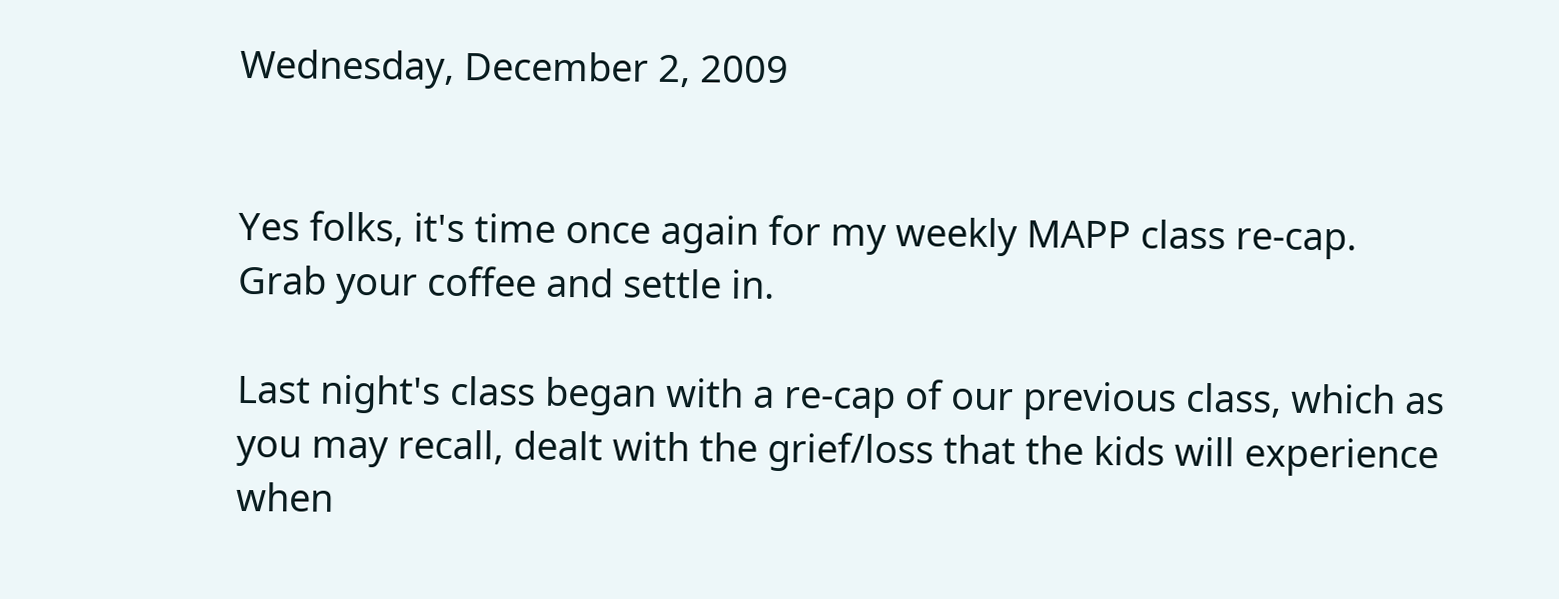Wednesday, December 2, 2009


Yes folks, it's time once again for my weekly MAPP class re-cap.
Grab your coffee and settle in.

Last night's class began with a re-cap of our previous class, which as you may recall, dealt with the grief/loss that the kids will experience when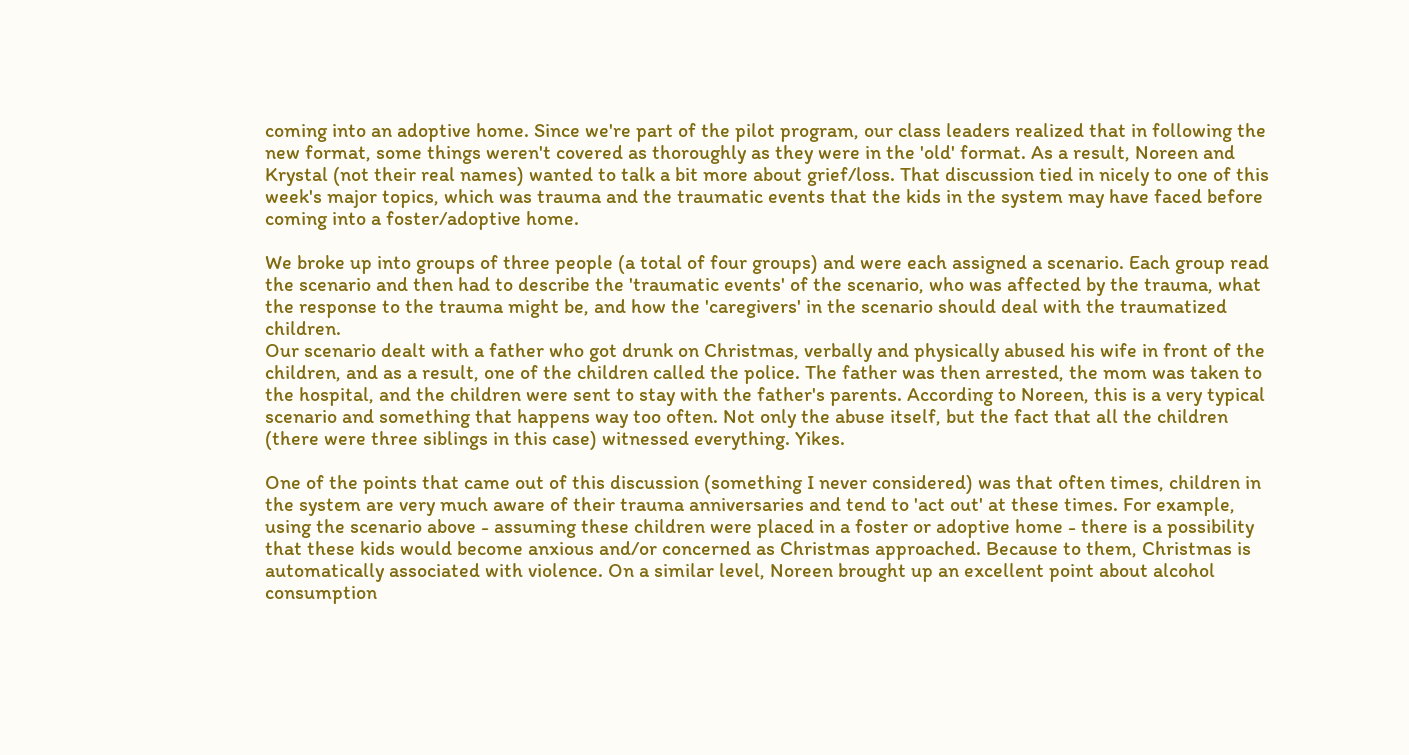coming into an adoptive home. Since we're part of the pilot program, our class leaders realized that in following the new format, some things weren't covered as thoroughly as they were in the 'old' format. As a result, Noreen and Krystal (not their real names) wanted to talk a bit more about grief/loss. That discussion tied in nicely to one of this week's major topics, which was trauma and the traumatic events that the kids in the system may have faced before coming into a foster/adoptive home.

We broke up into groups of three people (a total of four groups) and were each assigned a scenario. Each group read the scenario and then had to describe the 'traumatic events' of the scenario, who was affected by the trauma, what the response to the trauma might be, and how the 'caregivers' in the scenario should deal with the traumatized children.
Our scenario dealt with a father who got drunk on Christmas, verbally and physically abused his wife in front of the children, and as a result, one of the children called the police. The father was then arrested, the mom was taken to the hospital, and the children were sent to stay with the father's parents. According to Noreen, this is a very typical scenario and something that happens way too often. Not only the abuse itself, but the fact that all the children (there were three siblings in this case) witnessed everything. Yikes.

One of the points that came out of this discussion (something I never considered) was that often times, children in the system are very much aware of their trauma anniversaries and tend to 'act out' at these times. For example, using the scenario above - assuming these children were placed in a foster or adoptive home - there is a possibility that these kids would become anxious and/or concerned as Christmas approached. Because to them, Christmas is automatically associated with violence. On a similar level, Noreen brought up an excellent point about alcohol consumption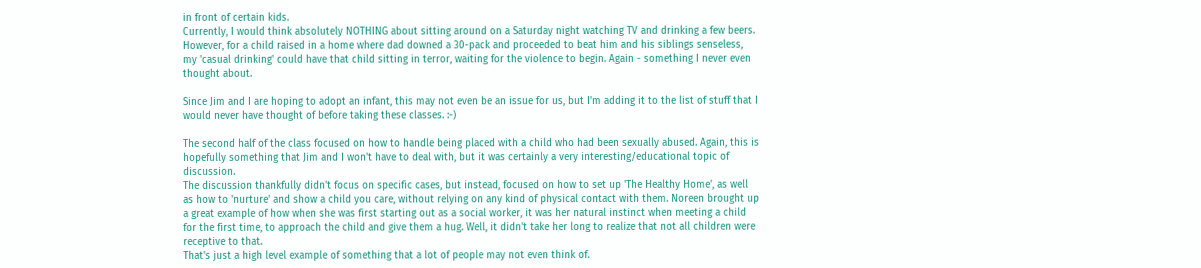in front of certain kids.
Currently, I would think absolutely NOTHING about sitting around on a Saturday night watching TV and drinking a few beers. However, for a child raised in a home where dad downed a 30-pack and proceeded to beat him and his siblings senseless, my 'casual drinking' could have that child sitting in terror, waiting for the violence to begin. Again - something I never even thought about.

Since Jim and I are hoping to adopt an infant, this may not even be an issue for us, but I'm adding it to the list of stuff that I would never have thought of before taking these classes. :-)

The second half of the class focused on how to handle being placed with a child who had been sexually abused. Again, this is hopefully something that Jim and I won't have to deal with, but it was certainly a very interesting/educational topic of discussion.
The discussion thankfully didn't focus on specific cases, but instead, focused on how to set up 'The Healthy Home', as well as how to 'nurture' and show a child you care, without relying on any kind of physical contact with them. Noreen brought up a great example of how when she was first starting out as a social worker, it was her natural instinct when meeting a child for the first time, to approach the child and give them a hug. Well, it didn't take her long to realize that not all children were receptive to that.
That's just a high level example of something that a lot of people may not even think of.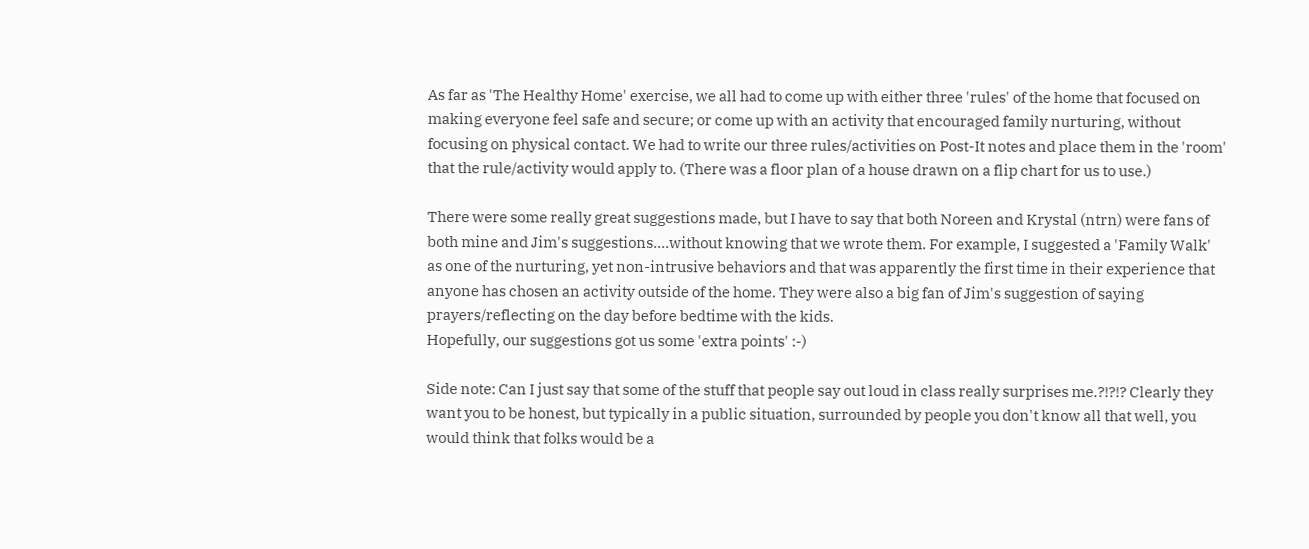As far as 'The Healthy Home' exercise, we all had to come up with either three 'rules' of the home that focused on making everyone feel safe and secure; or come up with an activity that encouraged family nurturing, without focusing on physical contact. We had to write our three rules/activities on Post-It notes and place them in the 'room' that the rule/activity would apply to. (There was a floor plan of a house drawn on a flip chart for us to use.)

There were some really great suggestions made, but I have to say that both Noreen and Krystal (ntrn) were fans of both mine and Jim's suggestions....without knowing that we wrote them. For example, I suggested a 'Family Walk' as one of the nurturing, yet non-intrusive behaviors and that was apparently the first time in their experience that anyone has chosen an activity outside of the home. They were also a big fan of Jim's suggestion of saying prayers/reflecting on the day before bedtime with the kids.
Hopefully, our suggestions got us some 'extra points' :-)

Side note: Can I just say that some of the stuff that people say out loud in class really surprises me.?!?!? Clearly they want you to be honest, but typically in a public situation, surrounded by people you don't know all that well, you would think that folks would be a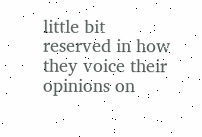little bit reserved in how they voice their opinions on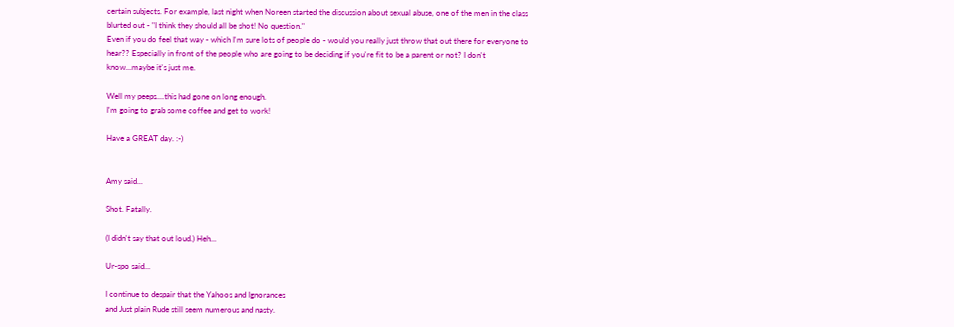certain subjects. For example, last night when Noreen started the discussion about sexual abuse, one of the men in the class blurted out - "I think they should all be shot! No question."
Even if you do feel that way - which I'm sure lots of people do - would you really just throw that out there for everyone to hear?? Especially in front of the people who are going to be deciding if you're fit to be a parent or not? I don't know...maybe it's just me.

Well my peeps....this had gone on long enough.
I'm going to grab some coffee and get to work!

Have a GREAT day. :-)


Amy said...

Shot. Fatally.

(I didn't say that out loud.) Heh...

Ur-spo said...

I continue to despair that the Yahoos and Ignorances
and Just plain Rude still seem numerous and nasty.